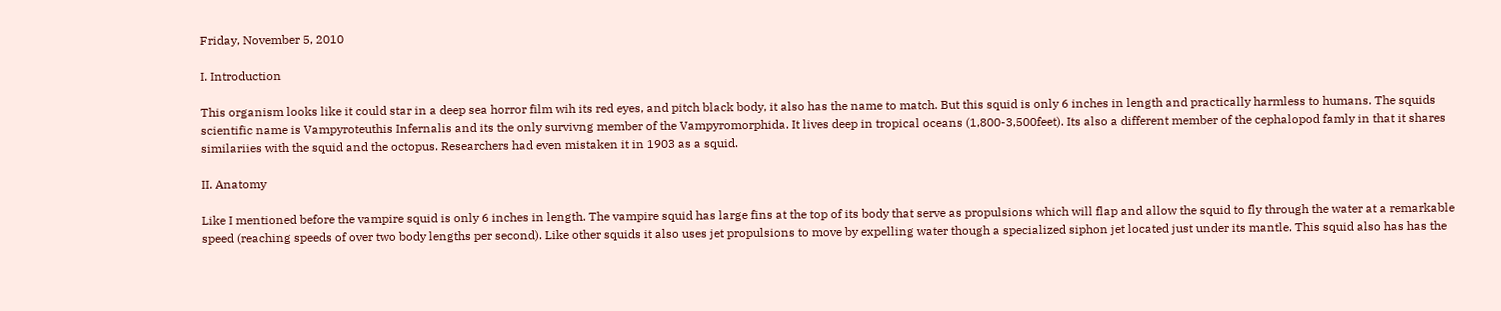Friday, November 5, 2010

I. Introduction

This organism looks like it could star in a deep sea horror film wih its red eyes, and pitch black body, it also has the name to match. But this squid is only 6 inches in length and practically harmless to humans. The squids scientific name is Vampyroteuthis Infernalis and its the only survivng member of the Vampyromorphida. It lives deep in tropical oceans (1,800-3,500feet). Its also a different member of the cephalopod famly in that it shares similariies with the squid and the octopus. Researchers had even mistaken it in 1903 as a squid.

II. Anatomy

Like I mentioned before the vampire squid is only 6 inches in length. The vampire squid has large fins at the top of its body that serve as propulsions which will flap and allow the squid to fly through the water at a remarkable speed (reaching speeds of over two body lengths per second). Like other squids it also uses jet propulsions to move by expelling water though a specialized siphon jet located just under its mantle. This squid also has has the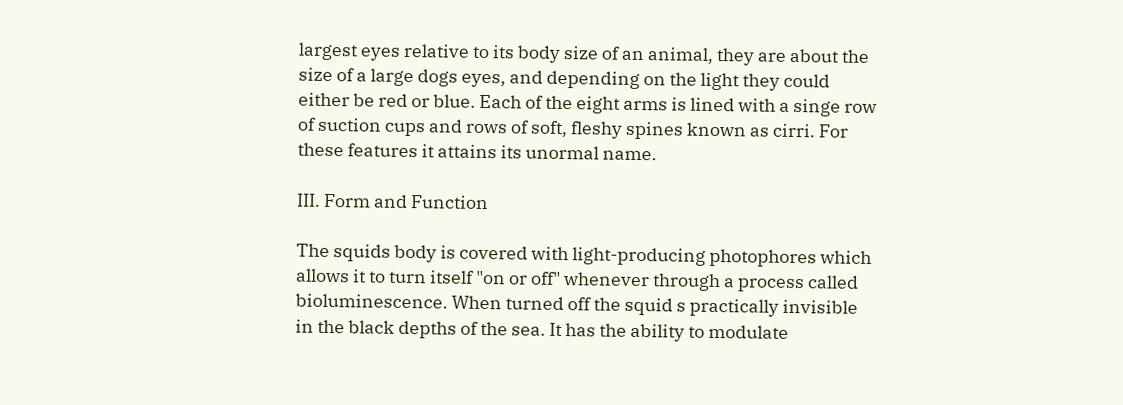largest eyes relative to its body size of an animal, they are about the size of a large dogs eyes, and depending on the light they could either be red or blue. Each of the eight arms is lined with a singe row of suction cups and rows of soft, fleshy spines known as cirri. For these features it attains its unormal name.

III. Form and Function

The squids body is covered with light-producing photophores which allows it to turn itself "on or off" whenever through a process called bioluminescence. When turned off the squid s practically invisible in the black depths of the sea. It has the ability to modulate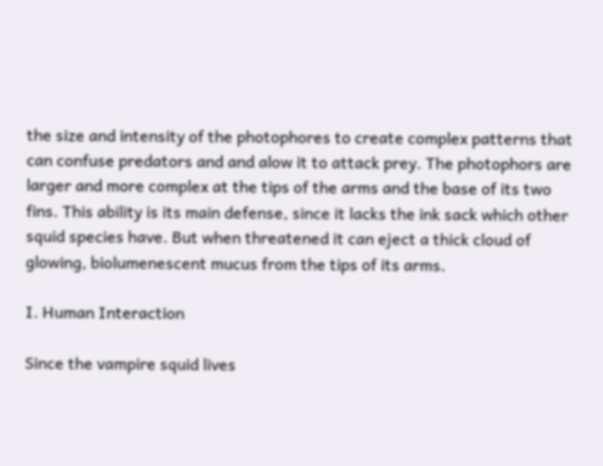the size and intensity of the photophores to create complex patterns that can confuse predators and and alow it to attack prey. The photophors are larger and more complex at the tips of the arms and the base of its two fins. This ability is its main defense, since it lacks the ink sack which other squid species have. But when threatened it can eject a thick cloud of glowing, biolumenescent mucus from the tips of its arms.

I. Human Interaction

Since the vampire squid lives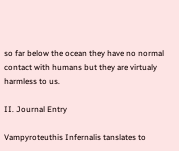so far below the ocean they have no normal contact with humans but they are virtualy harmless to us.

II. Journal Entry

Vampyroteuthis Infernalis tanslates to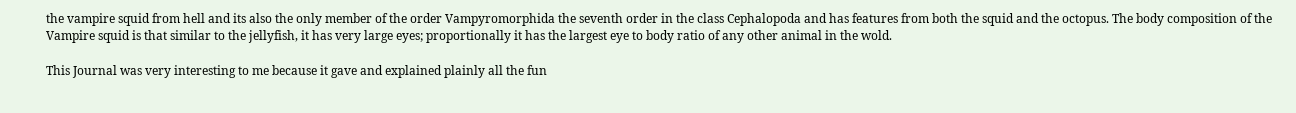the vampire squid from hell and its also the only member of the order Vampyromorphida the seventh order in the class Cephalopoda and has features from both the squid and the octopus. The body composition of the Vampire squid is that similar to the jellyfish, it has very large eyes; proportionally it has the largest eye to body ratio of any other animal in the wold.

This Journal was very interesting to me because it gave and explained plainly all the fun